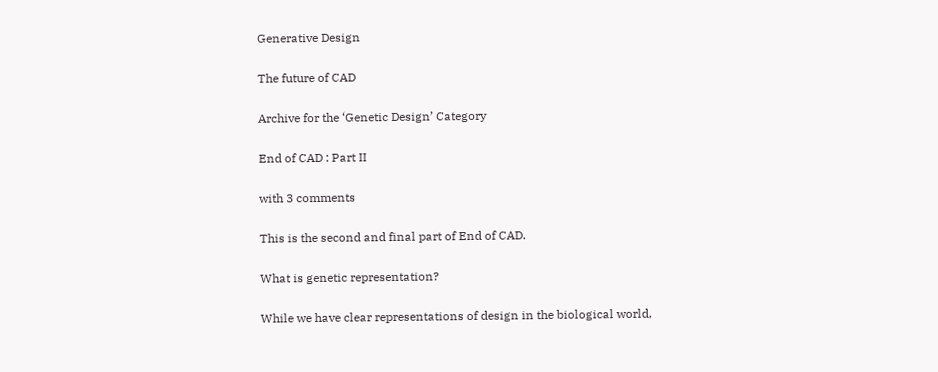Generative Design

The future of CAD

Archive for the ‘Genetic Design’ Category

End of CAD : Part II

with 3 comments

This is the second and final part of End of CAD.

What is genetic representation?

While we have clear representations of design in the biological world,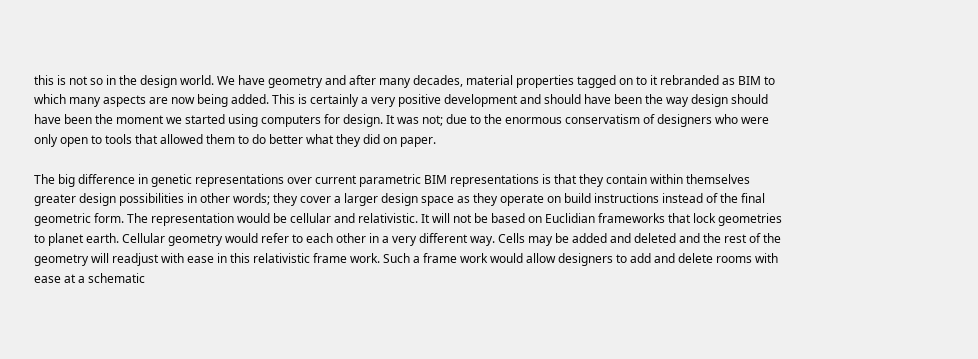this is not so in the design world. We have geometry and after many decades, material properties tagged on to it rebranded as BIM to which many aspects are now being added. This is certainly a very positive development and should have been the way design should have been the moment we started using computers for design. It was not; due to the enormous conservatism of designers who were only open to tools that allowed them to do better what they did on paper.

The big difference in genetic representations over current parametric BIM representations is that they contain within themselves greater design possibilities in other words; they cover a larger design space as they operate on build instructions instead of the final geometric form. The representation would be cellular and relativistic. It will not be based on Euclidian frameworks that lock geometries to planet earth. Cellular geometry would refer to each other in a very different way. Cells may be added and deleted and the rest of the geometry will readjust with ease in this relativistic frame work. Such a frame work would allow designers to add and delete rooms with ease at a schematic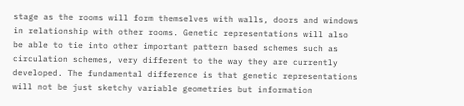stage as the rooms will form themselves with walls, doors and windows in relationship with other rooms. Genetic representations will also be able to tie into other important pattern based schemes such as circulation schemes, very different to the way they are currently developed. The fundamental difference is that genetic representations will not be just sketchy variable geometries but information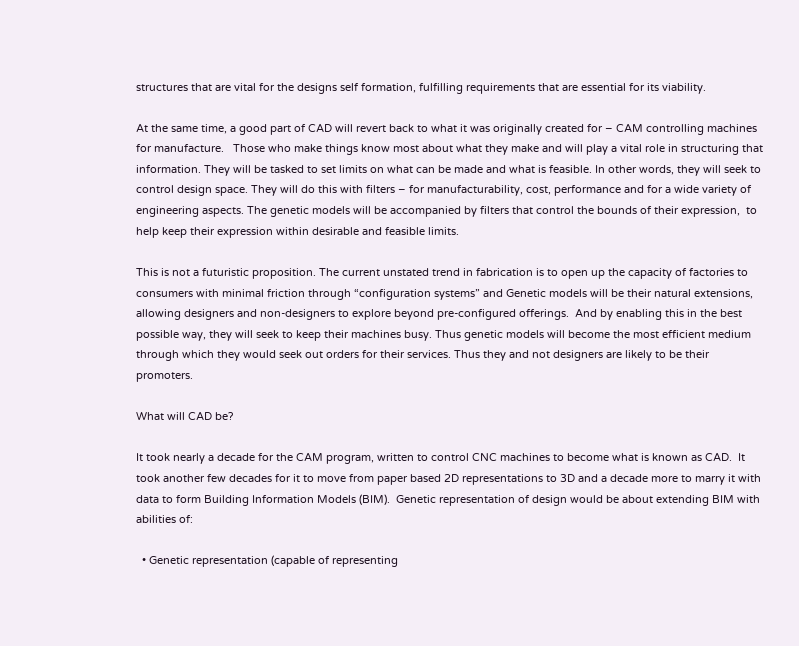structures that are vital for the designs self formation, fulfilling requirements that are essential for its viability.

At the same time, a good part of CAD will revert back to what it was originally created for – CAM controlling machines for manufacture.   Those who make things know most about what they make and will play a vital role in structuring that information. They will be tasked to set limits on what can be made and what is feasible. In other words, they will seek to control design space. They will do this with filters – for manufacturability, cost, performance and for a wide variety of engineering aspects. The genetic models will be accompanied by filters that control the bounds of their expression,  to help keep their expression within desirable and feasible limits.

This is not a futuristic proposition. The current unstated trend in fabrication is to open up the capacity of factories to consumers with minimal friction through “configuration systems” and Genetic models will be their natural extensions, allowing designers and non-designers to explore beyond pre-configured offerings.  And by enabling this in the best possible way, they will seek to keep their machines busy. Thus genetic models will become the most efficient medium through which they would seek out orders for their services. Thus they and not designers are likely to be their promoters.

What will CAD be?

It took nearly a decade for the CAM program, written to control CNC machines to become what is known as CAD.  It took another few decades for it to move from paper based 2D representations to 3D and a decade more to marry it with data to form Building Information Models (BIM).  Genetic representation of design would be about extending BIM with abilities of:

  • Genetic representation (capable of representing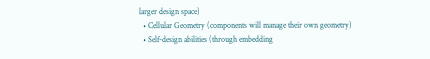larger design space)
  • Cellular Geometry (components will manage their own geometry)
  • Self-design abilities (through embedding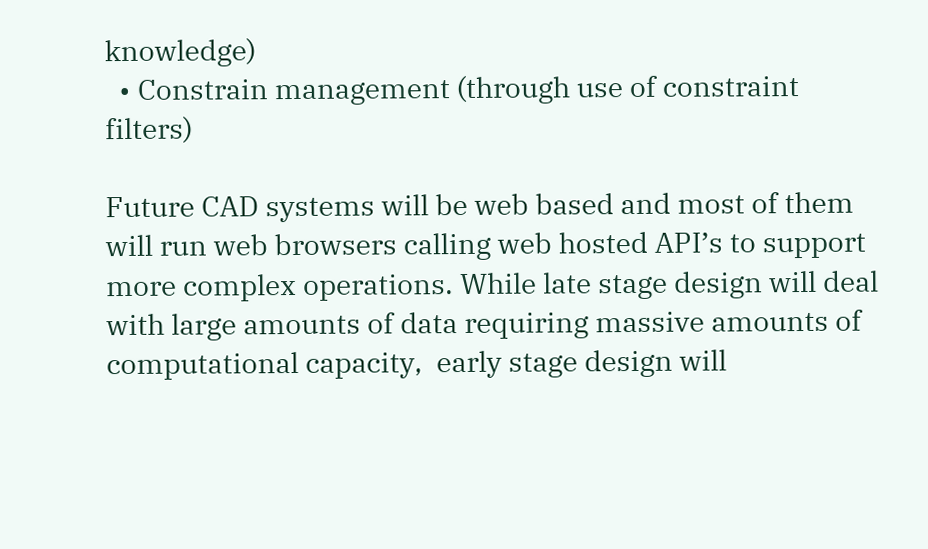knowledge)
  • Constrain management (through use of constraint filters)

Future CAD systems will be web based and most of them will run web browsers calling web hosted API’s to support more complex operations. While late stage design will deal with large amounts of data requiring massive amounts of computational capacity,  early stage design will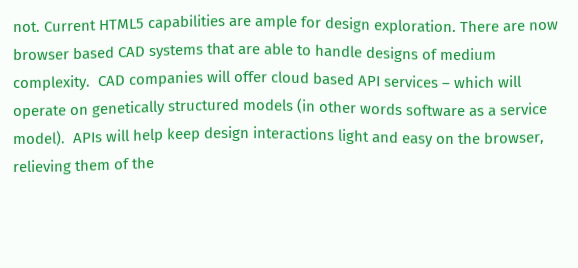not. Current HTML5 capabilities are ample for design exploration. There are now browser based CAD systems that are able to handle designs of medium complexity.  CAD companies will offer cloud based API services – which will operate on genetically structured models (in other words software as a service model).  APIs will help keep design interactions light and easy on the browser, relieving them of the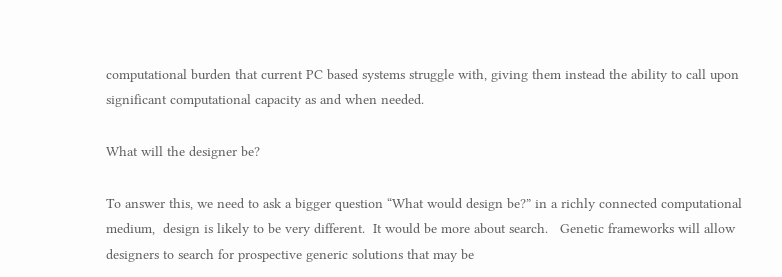computational burden that current PC based systems struggle with, giving them instead the ability to call upon significant computational capacity as and when needed.

What will the designer be?

To answer this, we need to ask a bigger question “What would design be?” in a richly connected computational medium,  design is likely to be very different.  It would be more about search.   Genetic frameworks will allow designers to search for prospective generic solutions that may be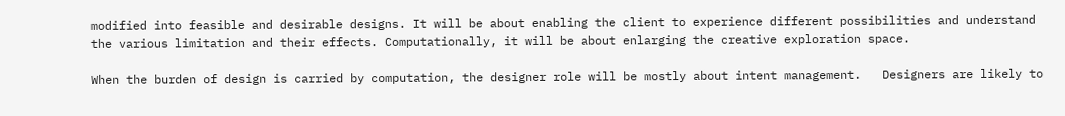modified into feasible and desirable designs. It will be about enabling the client to experience different possibilities and understand the various limitation and their effects. Computationally, it will be about enlarging the creative exploration space.

When the burden of design is carried by computation, the designer role will be mostly about intent management.   Designers are likely to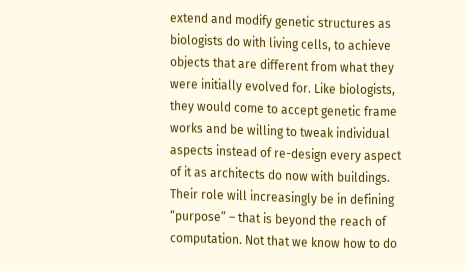extend and modify genetic structures as biologists do with living cells, to achieve objects that are different from what they were initially evolved for. Like biologists, they would come to accept genetic frame works and be willing to tweak individual aspects instead of re-design every aspect of it as architects do now with buildings.  Their role will increasingly be in defining “purpose” – that is beyond the reach of computation. Not that we know how to do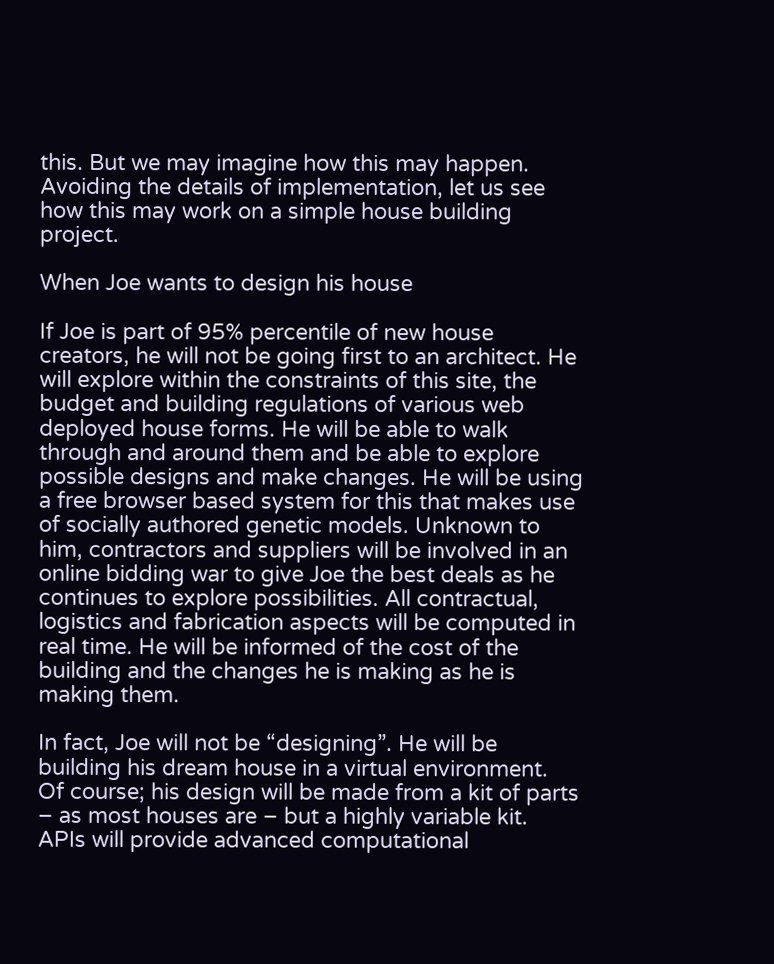this. But we may imagine how this may happen. Avoiding the details of implementation, let us see how this may work on a simple house building project.

When Joe wants to design his house

If Joe is part of 95% percentile of new house creators, he will not be going first to an architect. He will explore within the constraints of this site, the budget and building regulations of various web deployed house forms. He will be able to walk through and around them and be able to explore possible designs and make changes. He will be using a free browser based system for this that makes use of socially authored genetic models. Unknown to him, contractors and suppliers will be involved in an online bidding war to give Joe the best deals as he continues to explore possibilities. All contractual, logistics and fabrication aspects will be computed in real time. He will be informed of the cost of the building and the changes he is making as he is making them.

In fact, Joe will not be “designing”. He will be building his dream house in a virtual environment.  Of course; his design will be made from a kit of parts – as most houses are – but a highly variable kit.  APIs will provide advanced computational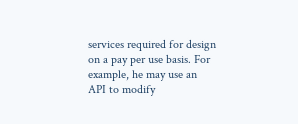services required for design on a pay per use basis. For example, he may use an API to modify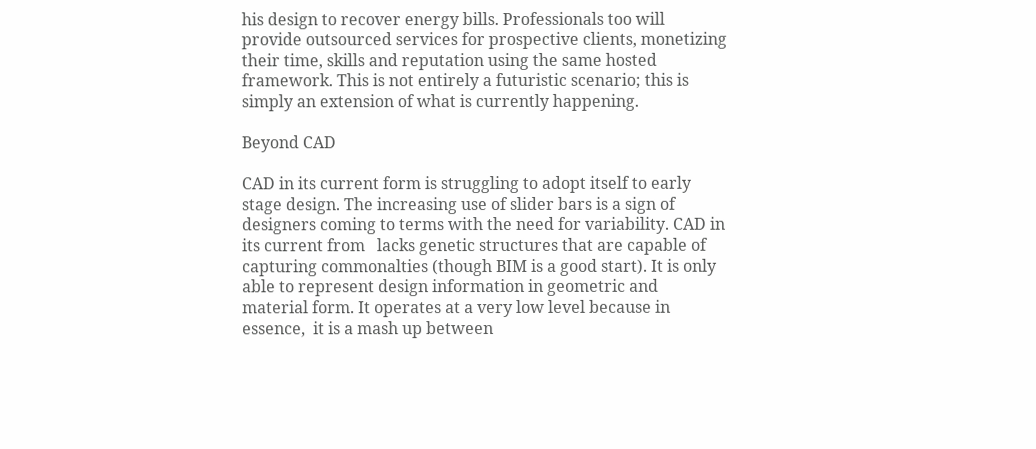his design to recover energy bills. Professionals too will provide outsourced services for prospective clients, monetizing their time, skills and reputation using the same hosted framework. This is not entirely a futuristic scenario; this is simply an extension of what is currently happening.

Beyond CAD

CAD in its current form is struggling to adopt itself to early stage design. The increasing use of slider bars is a sign of designers coming to terms with the need for variability. CAD in its current from   lacks genetic structures that are capable of capturing commonalties (though BIM is a good start). It is only able to represent design information in geometric and material form. It operates at a very low level because in essence,  it is a mash up between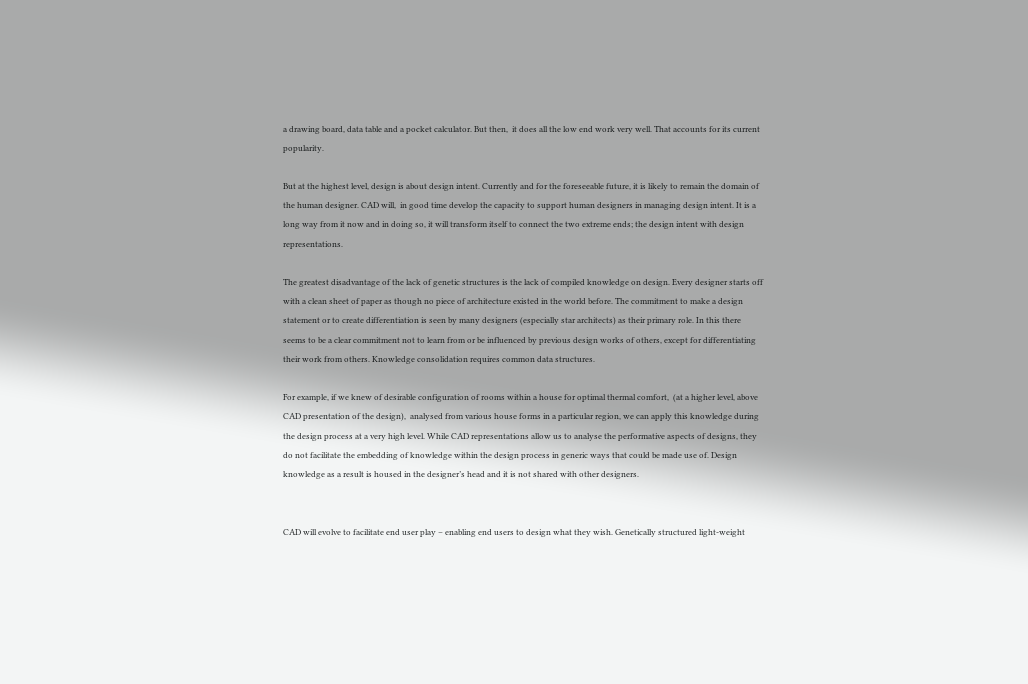a drawing board, data table and a pocket calculator. But then,  it does all the low end work very well. That accounts for its current popularity.

But at the highest level, design is about design intent. Currently and for the foreseeable future, it is likely to remain the domain of the human designer. CAD will,  in good time develop the capacity to support human designers in managing design intent. It is a long way from it now and in doing so, it will transform itself to connect the two extreme ends; the design intent with design representations.

The greatest disadvantage of the lack of genetic structures is the lack of compiled knowledge on design. Every designer starts off with a clean sheet of paper as though no piece of architecture existed in the world before. The commitment to make a design statement or to create differentiation is seen by many designers (especially star architects) as their primary role. In this there seems to be a clear commitment not to learn from or be influenced by previous design works of others, except for differentiating their work from others. Knowledge consolidation requires common data structures.

For example, if we knew of desirable configuration of rooms within a house for optimal thermal comfort,  (at a higher level, above CAD presentation of the design),  analysed from various house forms in a particular region, we can apply this knowledge during the design process at a very high level. While CAD representations allow us to analyse the performative aspects of designs, they do not facilitate the embedding of knowledge within the design process in generic ways that could be made use of. Design knowledge as a result is housed in the designer’s head and it is not shared with other designers.


CAD will evolve to facilitate end user play – enabling end users to design what they wish. Genetically structured light-weight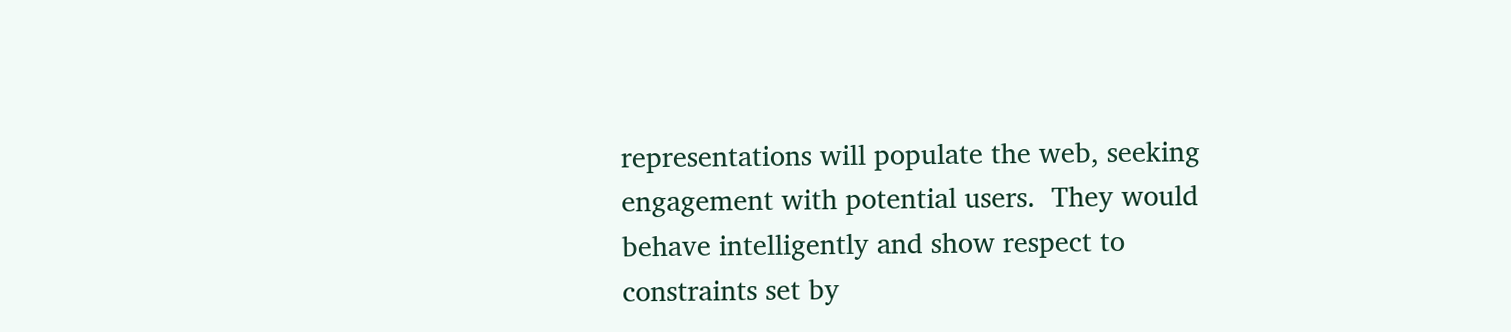representations will populate the web, seeking engagement with potential users.  They would behave intelligently and show respect to constraints set by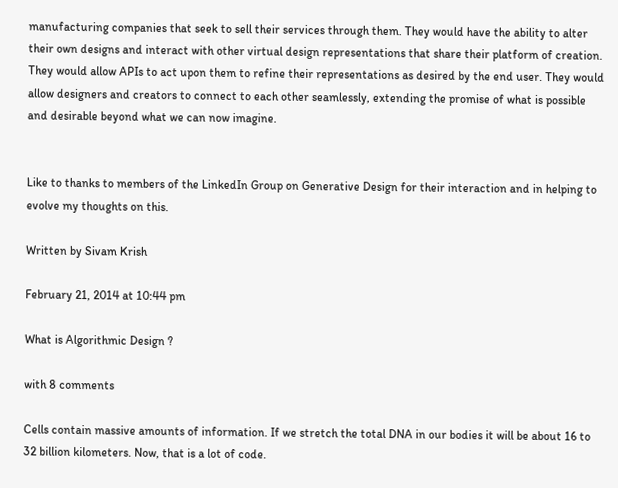manufacturing companies that seek to sell their services through them. They would have the ability to alter their own designs and interact with other virtual design representations that share their platform of creation.  They would allow APIs to act upon them to refine their representations as desired by the end user. They would allow designers and creators to connect to each other seamlessly, extending the promise of what is possible and desirable beyond what we can now imagine.


Like to thanks to members of the LinkedIn Group on Generative Design for their interaction and in helping to evolve my thoughts on this.

Written by Sivam Krish

February 21, 2014 at 10:44 pm

What is Algorithmic Design ?

with 8 comments

Cells contain massive amounts of information. If we stretch the total DNA in our bodies it will be about 16 to 32 billion kilometers. Now, that is a lot of code.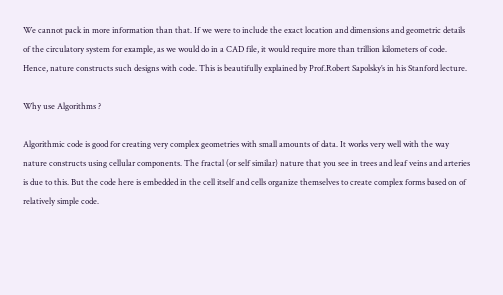We cannot pack in more information than that. If we were to include the exact location and dimensions and geometric details of the circulatory system for example, as we would do in a CAD file, it would require more than trillion kilometers of code. Hence, nature constructs such designs with code. This is beautifully explained by Prof.Robert Sapolsky’s in his Stanford lecture.

Why use Algorithms ?

Algorithmic code is good for creating very complex geometries with small amounts of data. It works very well with the way nature constructs using cellular components. The fractal (or self similar) nature that you see in trees and leaf veins and arteries is due to this. But the code here is embedded in the cell itself and cells organize themselves to create complex forms based on of relatively simple code.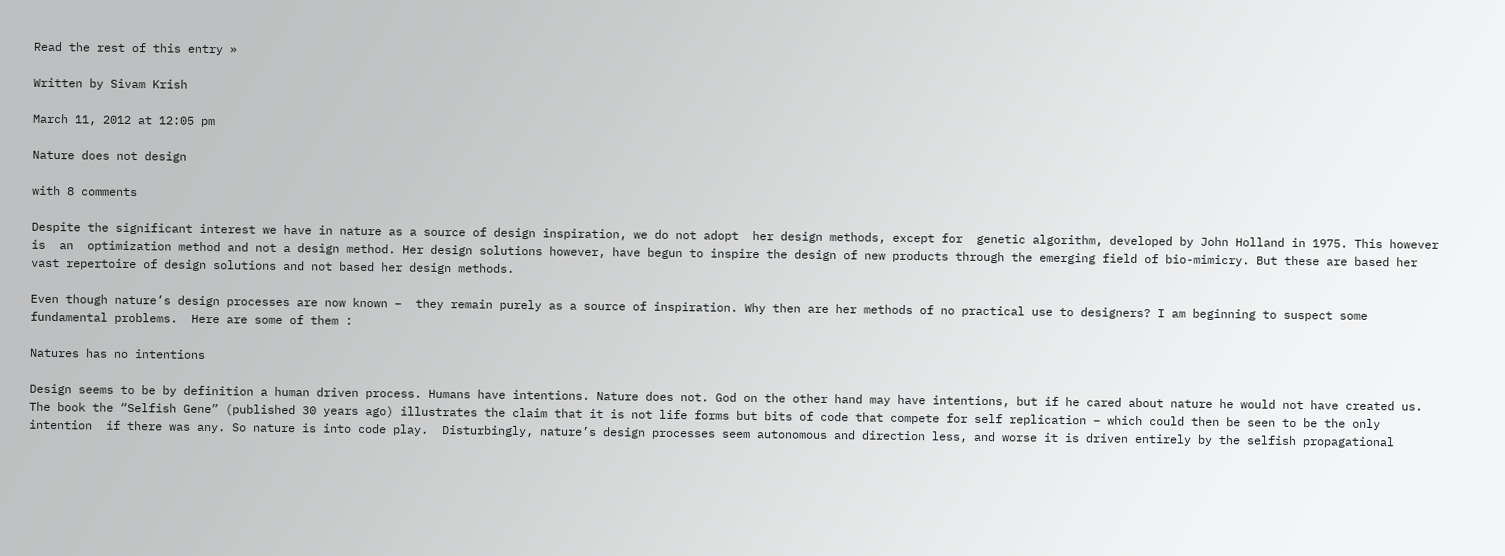Read the rest of this entry »

Written by Sivam Krish

March 11, 2012 at 12:05 pm

Nature does not design

with 8 comments

Despite the significant interest we have in nature as a source of design inspiration, we do not adopt  her design methods, except for  genetic algorithm, developed by John Holland in 1975. This however is  an  optimization method and not a design method. Her design solutions however, have begun to inspire the design of new products through the emerging field of bio-mimicry. But these are based her vast repertoire of design solutions and not based her design methods.

Even though nature’s design processes are now known –  they remain purely as a source of inspiration. Why then are her methods of no practical use to designers? I am beginning to suspect some fundamental problems.  Here are some of them :

Natures has no intentions

Design seems to be by definition a human driven process. Humans have intentions. Nature does not. God on the other hand may have intentions, but if he cared about nature he would not have created us.  The book the “Selfish Gene” (published 30 years ago) illustrates the claim that it is not life forms but bits of code that compete for self replication – which could then be seen to be the only intention  if there was any. So nature is into code play.  Disturbingly, nature’s design processes seem autonomous and direction less, and worse it is driven entirely by the selfish propagational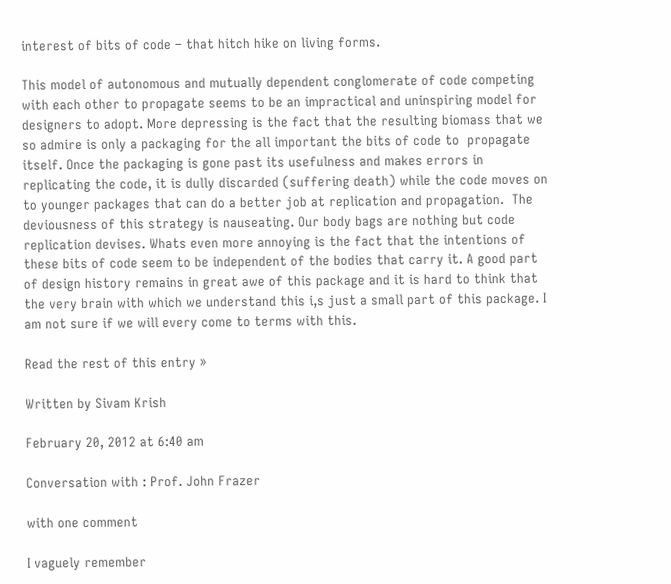interest of bits of code – that hitch hike on living forms.

This model of autonomous and mutually dependent conglomerate of code competing with each other to propagate seems to be an impractical and uninspiring model for designers to adopt. More depressing is the fact that the resulting biomass that we so admire is only a packaging for the all important the bits of code to  propagate itself. Once the packaging is gone past its usefulness and makes errors in replicating the code, it is dully discarded (suffering death) while the code moves on to younger packages that can do a better job at replication and propagation.  The deviousness of this strategy is nauseating. Our body bags are nothing but code replication devises. Whats even more annoying is the fact that the intentions of these bits of code seem to be independent of the bodies that carry it. A good part of design history remains in great awe of this package and it is hard to think that the very brain with which we understand this i,s just a small part of this package. I am not sure if we will every come to terms with this.

Read the rest of this entry »

Written by Sivam Krish

February 20, 2012 at 6:40 am

Conversation with : Prof. John Frazer

with one comment

I vaguely remember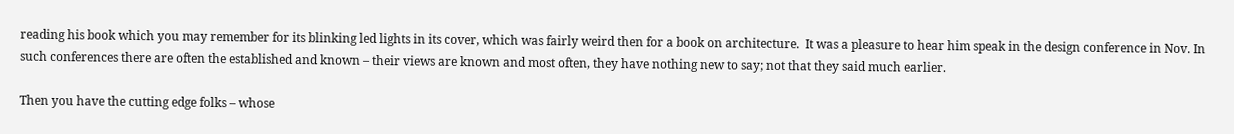reading his book which you may remember for its blinking led lights in its cover, which was fairly weird then for a book on architecture.  It was a pleasure to hear him speak in the design conference in Nov. In such conferences there are often the established and known – their views are known and most often, they have nothing new to say; not that they said much earlier.

Then you have the cutting edge folks – whose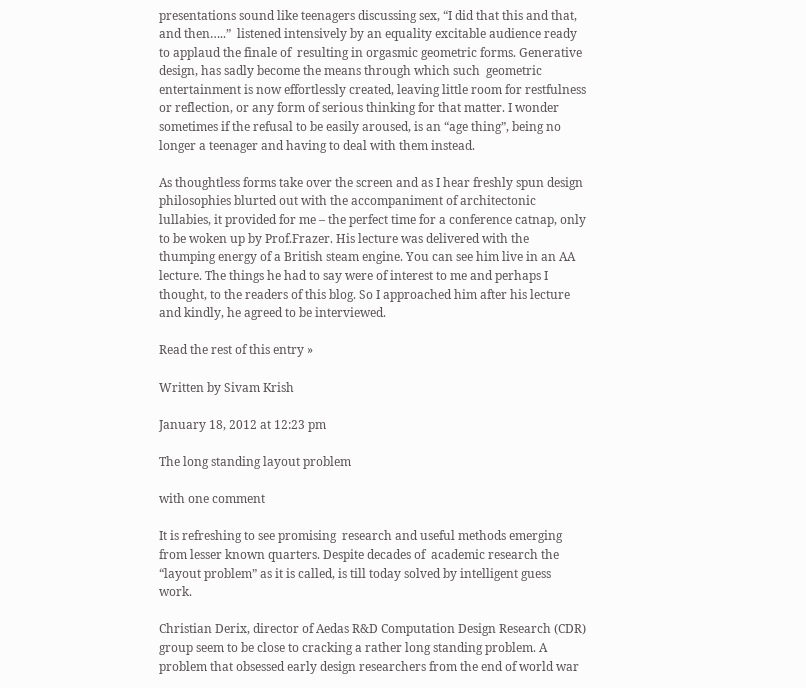presentations sound like teenagers discussing sex, “I did that this and that, and then…..”  listened intensively by an equality excitable audience ready to applaud the finale of  resulting in orgasmic geometric forms. Generative design, has sadly become the means through which such  geometric entertainment is now effortlessly created, leaving little room for restfulness or reflection, or any form of serious thinking for that matter. I wonder sometimes if the refusal to be easily aroused, is an “age thing”, being no longer a teenager and having to deal with them instead.

As thoughtless forms take over the screen and as I hear freshly spun design philosophies blurted out with the accompaniment of architectonic lullabies, it provided for me – the perfect time for a conference catnap, only to be woken up by Prof.Frazer. His lecture was delivered with the thumping energy of a British steam engine. You can see him live in an AA lecture. The things he had to say were of interest to me and perhaps I thought, to the readers of this blog. So I approached him after his lecture and kindly, he agreed to be interviewed.

Read the rest of this entry »

Written by Sivam Krish

January 18, 2012 at 12:23 pm

The long standing layout problem

with one comment

It is refreshing to see promising  research and useful methods emerging from lesser known quarters. Despite decades of  academic research the “layout problem” as it is called, is till today solved by intelligent guess work.

Christian Derix, director of Aedas R&D Computation Design Research (CDR) group seem to be close to cracking a rather long standing problem. A problem that obsessed early design researchers from the end of world war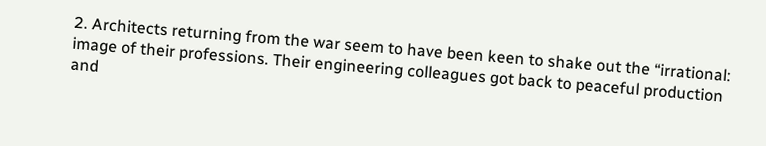2. Architects returning from the war seem to have been keen to shake out the “irrational: image of their professions. Their engineering colleagues got back to peaceful production and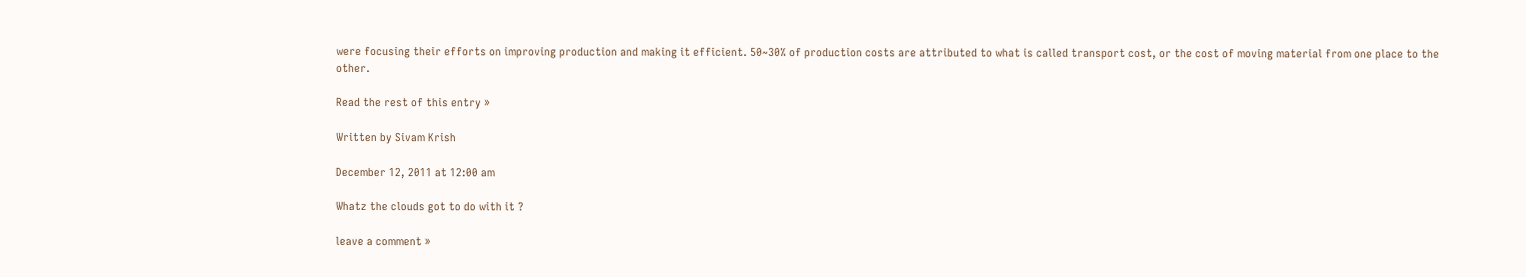were focusing their efforts on improving production and making it efficient. 50~30% of production costs are attributed to what is called transport cost, or the cost of moving material from one place to the other.

Read the rest of this entry »

Written by Sivam Krish

December 12, 2011 at 12:00 am

Whatz the clouds got to do with it ?

leave a comment »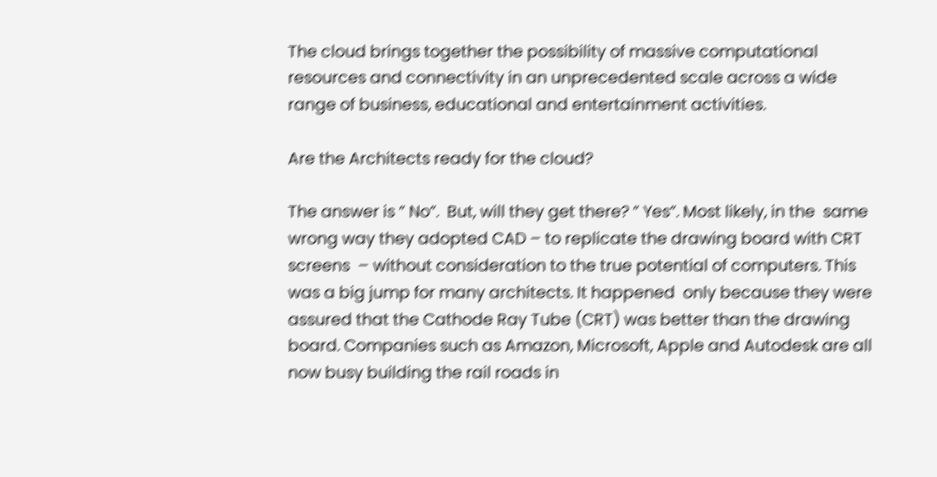The cloud brings together the possibility of massive computational resources and connectivity in an unprecedented scale across a wide range of business, educational and entertainment activities.

Are the Architects ready for the cloud?

The answer is ” No”.  But, will they get there? ” Yes”. Most likely, in the  same wrong way they adopted CAD – to replicate the drawing board with CRT screens  – without consideration to the true potential of computers. This was a big jump for many architects. It happened  only because they were assured that the Cathode Ray Tube (CRT) was better than the drawing board. Companies such as Amazon, Microsoft, Apple and Autodesk are all now busy building the rail roads in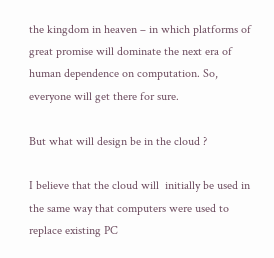the kingdom in heaven – in which platforms of great promise will dominate the next era of human dependence on computation. So, everyone will get there for sure.

But what will design be in the cloud ?

I believe that the cloud will  initially be used in the same way that computers were used to replace existing PC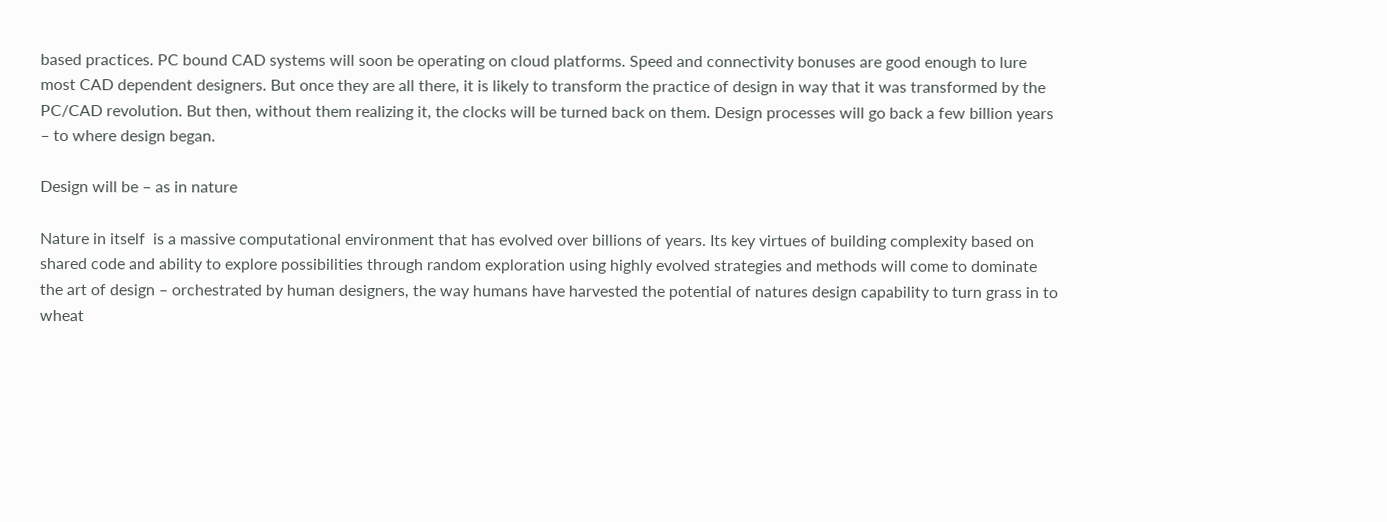based practices. PC bound CAD systems will soon be operating on cloud platforms. Speed and connectivity bonuses are good enough to lure most CAD dependent designers. But once they are all there, it is likely to transform the practice of design in way that it was transformed by the PC/CAD revolution. But then, without them realizing it, the clocks will be turned back on them. Design processes will go back a few billion years – to where design began.

Design will be – as in nature

Nature in itself  is a massive computational environment that has evolved over billions of years. Its key virtues of building complexity based on shared code and ability to explore possibilities through random exploration using highly evolved strategies and methods will come to dominate the art of design – orchestrated by human designers, the way humans have harvested the potential of natures design capability to turn grass in to wheat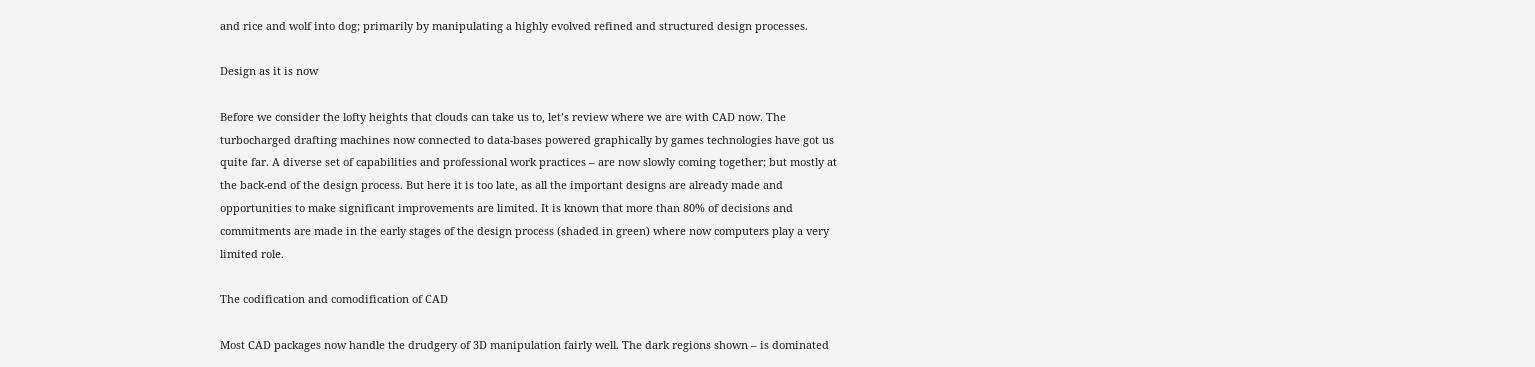and rice and wolf into dog; primarily by manipulating a highly evolved refined and structured design processes.

Design as it is now

Before we consider the lofty heights that clouds can take us to, let’s review where we are with CAD now. The turbocharged drafting machines now connected to data-bases powered graphically by games technologies have got us quite far. A diverse set of capabilities and professional work practices – are now slowly coming together; but mostly at the back-end of the design process. But here it is too late, as all the important designs are already made and opportunities to make significant improvements are limited. It is known that more than 80% of decisions and commitments are made in the early stages of the design process (shaded in green) where now computers play a very limited role.

The codification and comodification of CAD

Most CAD packages now handle the drudgery of 3D manipulation fairly well. The dark regions shown – is dominated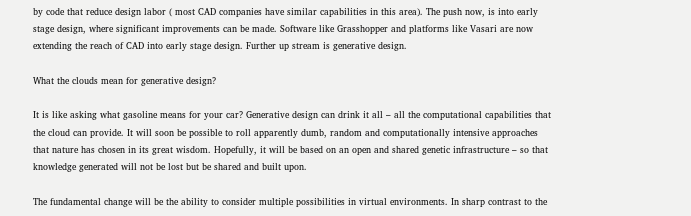by code that reduce design labor ( most CAD companies have similar capabilities in this area). The push now, is into early stage design, where significant improvements can be made. Software like Grasshopper and platforms like Vasari are now extending the reach of CAD into early stage design. Further up stream is generative design.

What the clouds mean for generative design?

It is like asking what gasoline means for your car? Generative design can drink it all – all the computational capabilities that the cloud can provide. It will soon be possible to roll apparently dumb, random and computationally intensive approaches that nature has chosen in its great wisdom. Hopefully, it will be based on an open and shared genetic infrastructure – so that knowledge generated will not be lost but be shared and built upon.

The fundamental change will be the ability to consider multiple possibilities in virtual environments. In sharp contrast to the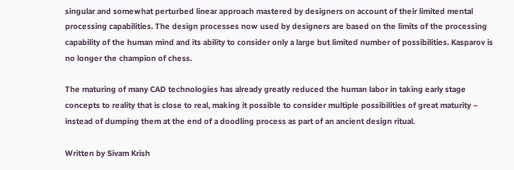singular and somewhat perturbed linear approach mastered by designers on account of their limited mental processing capabilities. The design processes now used by designers are based on the limits of the processing capability of the human mind and its ability to consider only a large but limited number of possibilities. Kasparov is no longer the champion of chess.

The maturing of many CAD technologies has already greatly reduced the human labor in taking early stage concepts to reality that is close to real, making it possible to consider multiple possibilities of great maturity – instead of dumping them at the end of a doodling process as part of an ancient design ritual.

Written by Sivam Krish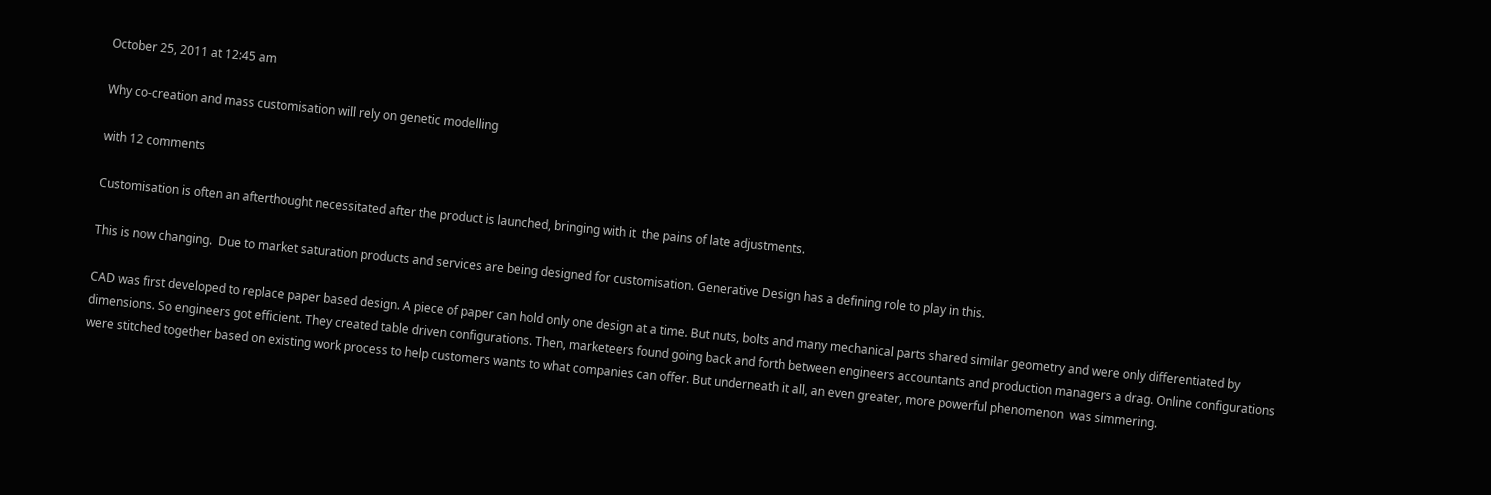October 25, 2011 at 12:45 am

Why co-creation and mass customisation will rely on genetic modelling

with 12 comments

Customisation is often an afterthought necessitated after the product is launched, bringing with it  the pains of late adjustments.

This is now changing.  Due to market saturation products and services are being designed for customisation. Generative Design has a defining role to play in this.

CAD was first developed to replace paper based design. A piece of paper can hold only one design at a time. But nuts, bolts and many mechanical parts shared similar geometry and were only differentiated by dimensions. So engineers got efficient. They created table driven configurations. Then, marketeers found going back and forth between engineers accountants and production managers a drag. Online configurations were stitched together based on existing work process to help customers wants to what companies can offer. But underneath it all, an even greater, more powerful phenomenon  was simmering.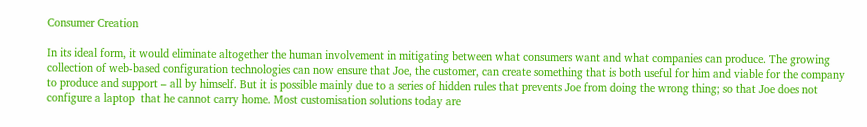Consumer Creation

In its ideal form, it would eliminate altogether the human involvement in mitigating between what consumers want and what companies can produce. The growing collection of web-based configuration technologies can now ensure that Joe, the customer, can create something that is both useful for him and viable for the company to produce and support – all by himself. But it is possible mainly due to a series of hidden rules that prevents Joe from doing the wrong thing; so that Joe does not configure a laptop  that he cannot carry home. Most customisation solutions today are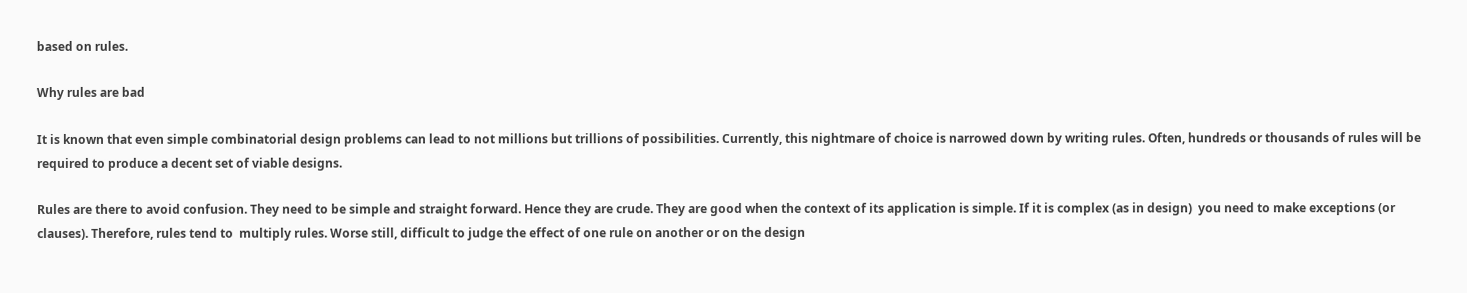based on rules.

Why rules are bad

It is known that even simple combinatorial design problems can lead to not millions but trillions of possibilities. Currently, this nightmare of choice is narrowed down by writing rules. Often, hundreds or thousands of rules will be required to produce a decent set of viable designs.

Rules are there to avoid confusion. They need to be simple and straight forward. Hence they are crude. They are good when the context of its application is simple. If it is complex (as in design)  you need to make exceptions (or clauses). Therefore, rules tend to  multiply rules. Worse still, difficult to judge the effect of one rule on another or on the design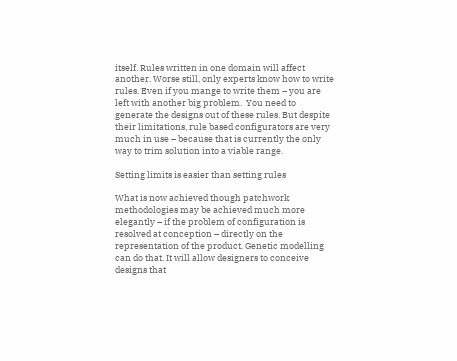itself. Rules written in one domain will affect another. Worse still, only experts know how to write rules. Even if you mange to write them – you are left with another big problem.  You need to generate the designs out of these rules. But despite their limitations, rule based configurators are very much in use – because that is currently the only way to trim solution into a viable range.

Setting limits is easier than setting rules

What is now achieved though patchwork methodologies may be achieved much more elegantly – if the problem of configuration is resolved at conception – directly on the representation of the product. Genetic modelling can do that. It will allow designers to conceive designs that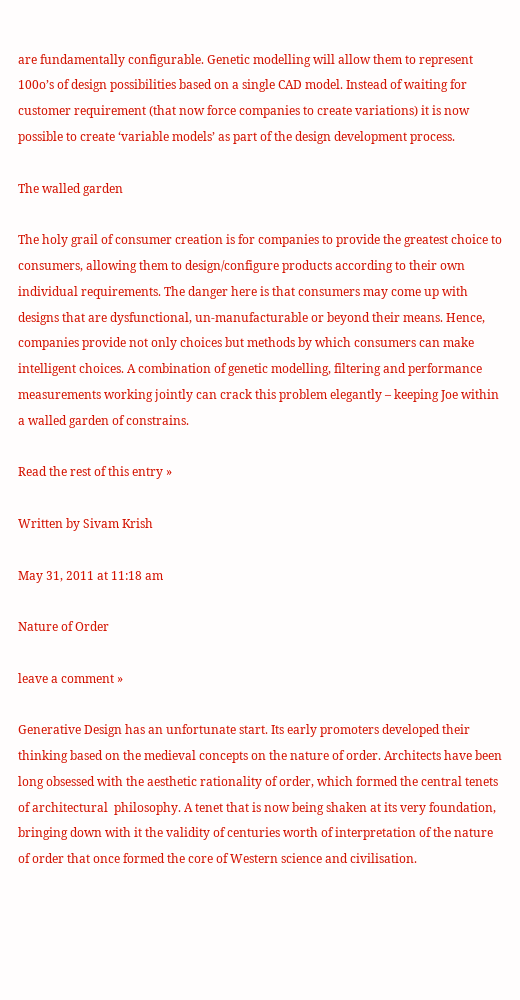are fundamentally configurable. Genetic modelling will allow them to represent 100o’s of design possibilities based on a single CAD model. Instead of waiting for customer requirement (that now force companies to create variations) it is now possible to create ‘variable models’ as part of the design development process.

The walled garden

The holy grail of consumer creation is for companies to provide the greatest choice to consumers, allowing them to design/configure products according to their own individual requirements. The danger here is that consumers may come up with designs that are dysfunctional, un-manufacturable or beyond their means. Hence, companies provide not only choices but methods by which consumers can make intelligent choices. A combination of genetic modelling, filtering and performance measurements working jointly can crack this problem elegantly – keeping Joe within a walled garden of constrains.

Read the rest of this entry »

Written by Sivam Krish

May 31, 2011 at 11:18 am

Nature of Order

leave a comment »

Generative Design has an unfortunate start. Its early promoters developed their thinking based on the medieval concepts on the nature of order. Architects have been long obsessed with the aesthetic rationality of order, which formed the central tenets of architectural  philosophy. A tenet that is now being shaken at its very foundation, bringing down with it the validity of centuries worth of interpretation of the nature of order that once formed the core of Western science and civilisation.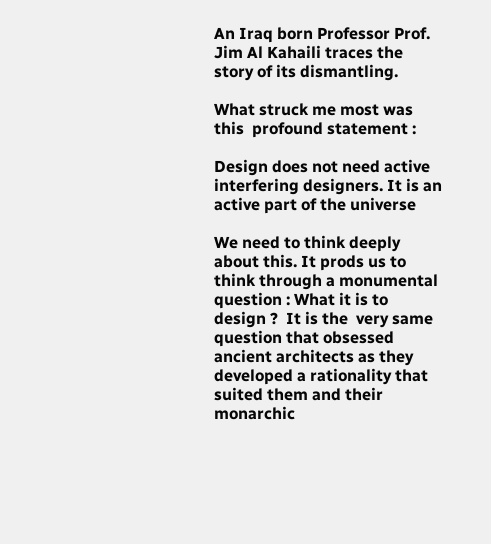An Iraq born Professor Prof. Jim Al Kahaili traces the story of its dismantling.

What struck me most was this  profound statement :

Design does not need active interfering designers. It is an active part of the universe

We need to think deeply about this. It prods us to think through a monumental question : What it is to design ?  It is the  very same question that obsessed ancient architects as they developed a rationality that suited them and their monarchic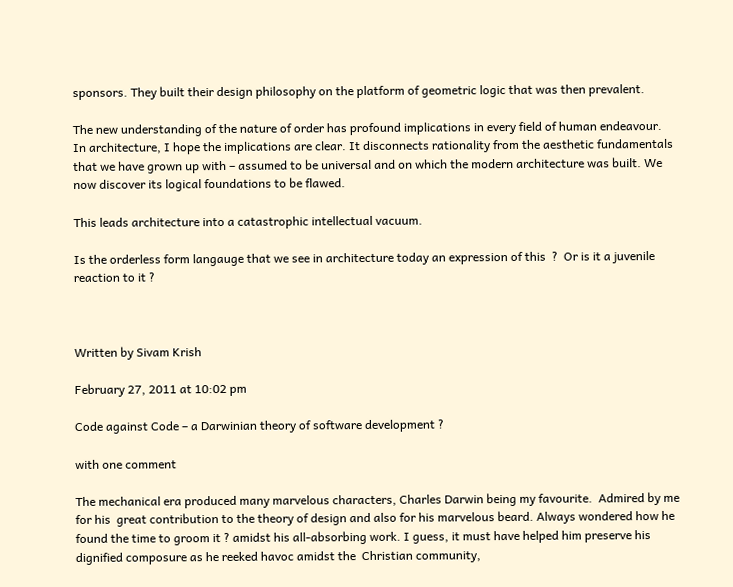sponsors. They built their design philosophy on the platform of geometric logic that was then prevalent.

The new understanding of the nature of order has profound implications in every field of human endeavour. In architecture, I hope the implications are clear. It disconnects rationality from the aesthetic fundamentals that we have grown up with – assumed to be universal and on which the modern architecture was built. We now discover its logical foundations to be flawed.

This leads architecture into a catastrophic intellectual vacuum.

Is the orderless form langauge that we see in architecture today an expression of this  ?  Or is it a juvenile reaction to it ?



Written by Sivam Krish

February 27, 2011 at 10:02 pm

Code against Code – a Darwinian theory of software development ?

with one comment

The mechanical era produced many marvelous characters, Charles Darwin being my favourite.  Admired by me for his  great contribution to the theory of design and also for his marvelous beard. Always wondered how he found the time to groom it ? amidst his all-absorbing work. I guess, it must have helped him preserve his dignified composure as he reeked havoc amidst the  Christian community,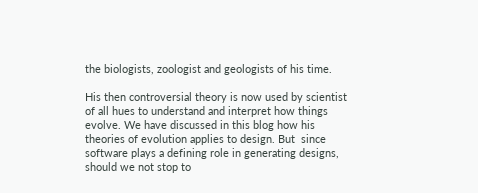the biologists, zoologist and geologists of his time.

His then controversial theory is now used by scientist of all hues to understand and interpret how things evolve. We have discussed in this blog how his theories of evolution applies to design. But  since software plays a defining role in generating designs, should we not stop to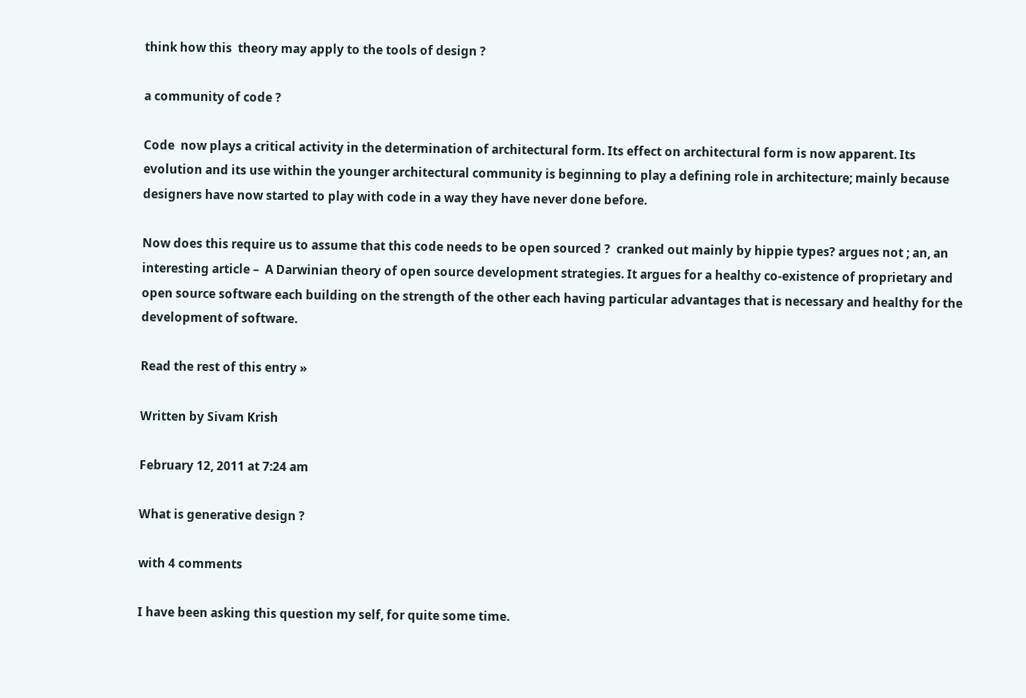think how this  theory may apply to the tools of design ?

a community of code ?

Code  now plays a critical activity in the determination of architectural form. Its effect on architectural form is now apparent. Its evolution and its use within the younger architectural community is beginning to play a defining role in architecture; mainly because designers have now started to play with code in a way they have never done before.

Now does this require us to assume that this code needs to be open sourced ?  cranked out mainly by hippie types? argues not ; an, an  interesting article –  A Darwinian theory of open source development strategies. It argues for a healthy co-existence of proprietary and open source software each building on the strength of the other each having particular advantages that is necessary and healthy for the development of software.

Read the rest of this entry »

Written by Sivam Krish

February 12, 2011 at 7:24 am

What is generative design ?

with 4 comments

I have been asking this question my self, for quite some time.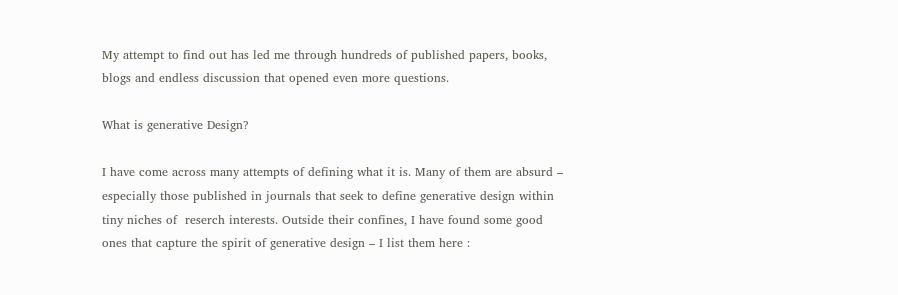My attempt to find out has led me through hundreds of published papers, books, blogs and endless discussion that opened even more questions.

What is generative Design?

I have come across many attempts of defining what it is. Many of them are absurd – especially those published in journals that seek to define generative design within tiny niches of  reserch interests. Outside their confines, I have found some good ones that capture the spirit of generative design – I list them here :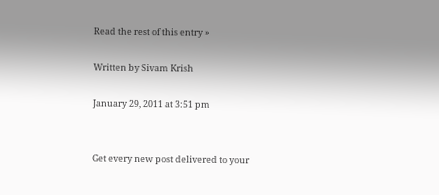Read the rest of this entry »

Written by Sivam Krish

January 29, 2011 at 3:51 pm


Get every new post delivered to your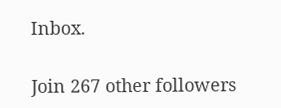Inbox.

Join 267 other followers